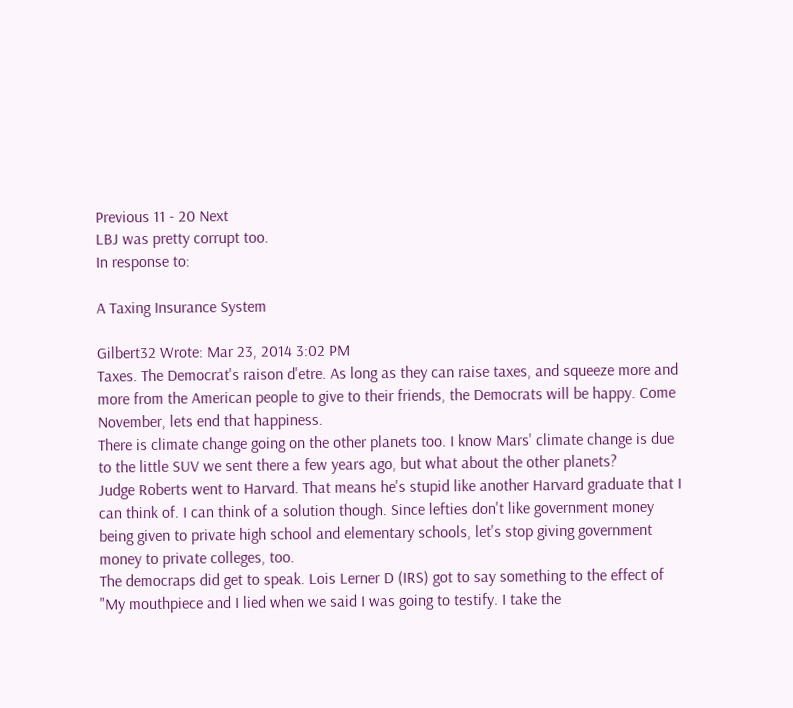Previous 11 - 20 Next
LBJ was pretty corrupt too.
In response to:

A Taxing Insurance System

Gilbert32 Wrote: Mar 23, 2014 3:02 PM
Taxes. The Democrat's raison d'etre. As long as they can raise taxes, and squeeze more and more from the American people to give to their friends, the Democrats will be happy. Come November, lets end that happiness.
There is climate change going on the other planets too. I know Mars' climate change is due to the little SUV we sent there a few years ago, but what about the other planets?
Judge Roberts went to Harvard. That means he's stupid like another Harvard graduate that I can think of. I can think of a solution though. Since lefties don't like government money being given to private high school and elementary schools, let's stop giving government money to private colleges, too.
The democraps did get to speak. Lois Lerner D (IRS) got to say something to the effect of "My mouthpiece and I lied when we said I was going to testify. I take the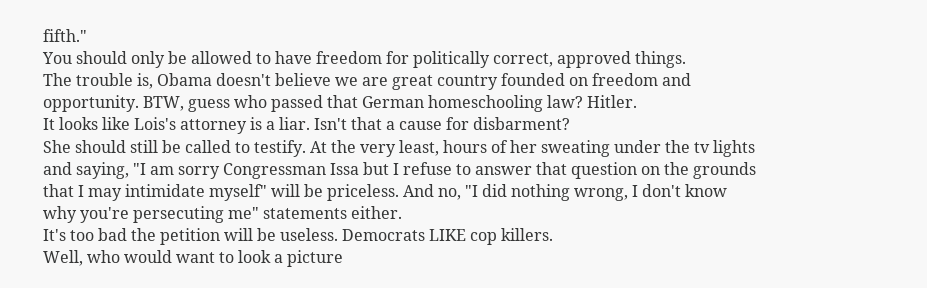fifth."
You should only be allowed to have freedom for politically correct, approved things.
The trouble is, Obama doesn't believe we are great country founded on freedom and opportunity. BTW, guess who passed that German homeschooling law? Hitler.
It looks like Lois's attorney is a liar. Isn't that a cause for disbarment?
She should still be called to testify. At the very least, hours of her sweating under the tv lights and saying, "I am sorry Congressman Issa but I refuse to answer that question on the grounds that I may intimidate myself" will be priceless. And no, "I did nothing wrong, I don't know why you're persecuting me" statements either.
It's too bad the petition will be useless. Democrats LIKE cop killers.
Well, who would want to look a picture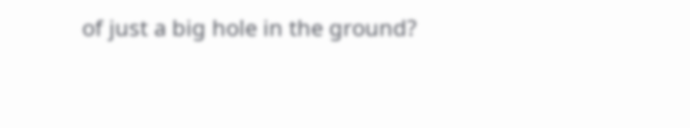of just a big hole in the ground?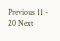Previous 11 - 20 Next